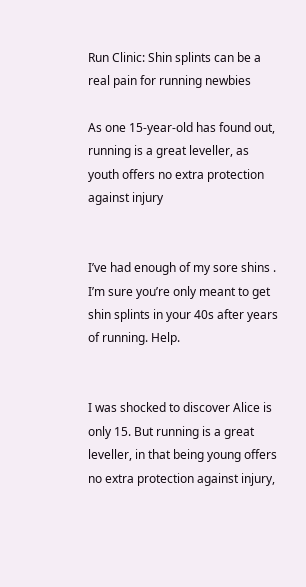Run Clinic: Shin splints can be a real pain for running newbies

As one 15-year-old has found out, running is a great leveller, as youth offers no extra protection against injury


I’ve had enough of my sore shins . I’m sure you’re only meant to get shin splints in your 40s after years of running. Help.


I was shocked to discover Alice is only 15. But running is a great leveller, in that being young offers no extra protection against injury,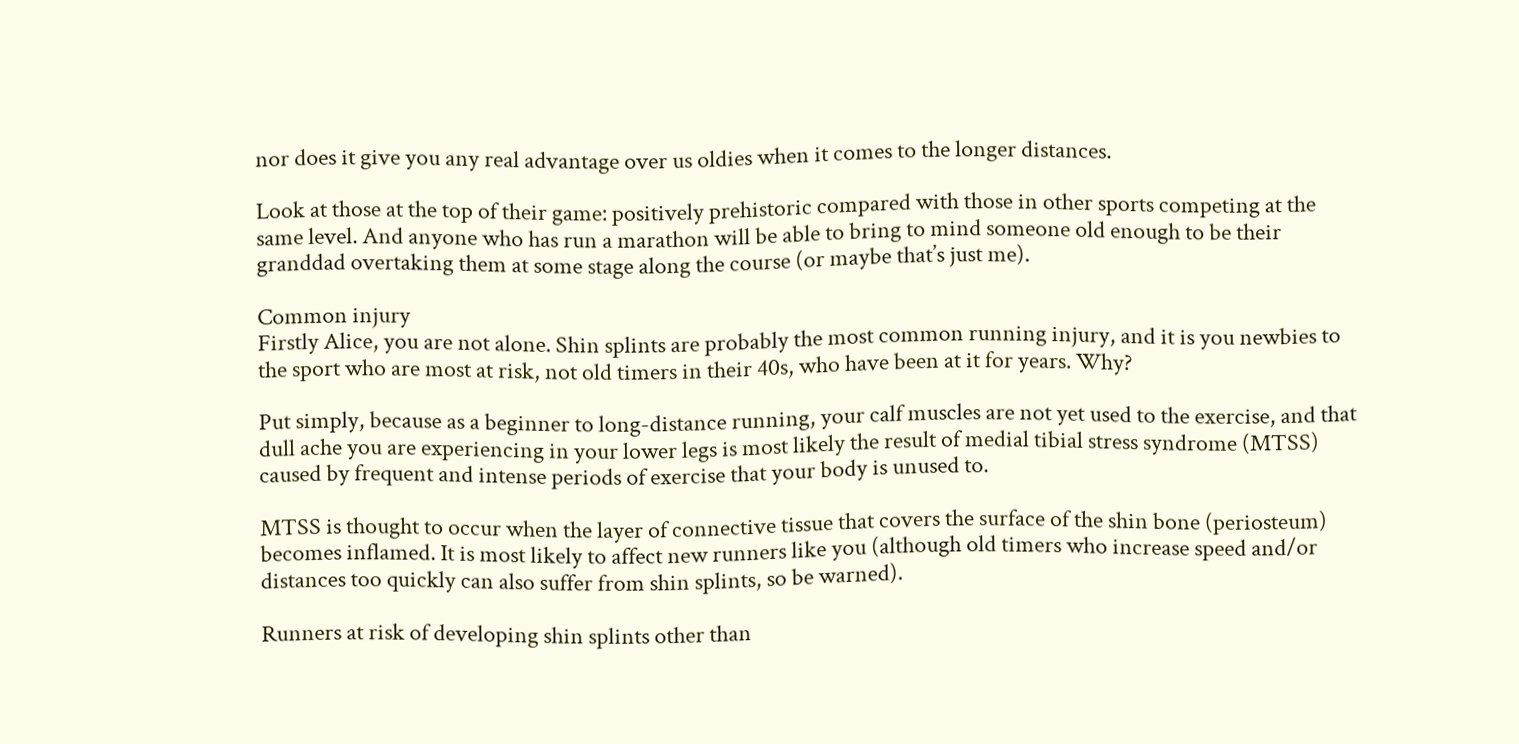nor does it give you any real advantage over us oldies when it comes to the longer distances.

Look at those at the top of their game: positively prehistoric compared with those in other sports competing at the same level. And anyone who has run a marathon will be able to bring to mind someone old enough to be their granddad overtaking them at some stage along the course (or maybe that’s just me).

Common injury
Firstly Alice, you are not alone. Shin splints are probably the most common running injury, and it is you newbies to the sport who are most at risk, not old timers in their 40s, who have been at it for years. Why?

Put simply, because as a beginner to long-distance running, your calf muscles are not yet used to the exercise, and that dull ache you are experiencing in your lower legs is most likely the result of medial tibial stress syndrome (MTSS) caused by frequent and intense periods of exercise that your body is unused to.

MTSS is thought to occur when the layer of connective tissue that covers the surface of the shin bone (periosteum) becomes inflamed. It is most likely to affect new runners like you (although old timers who increase speed and/or distances too quickly can also suffer from shin splints, so be warned).

Runners at risk of developing shin splints other than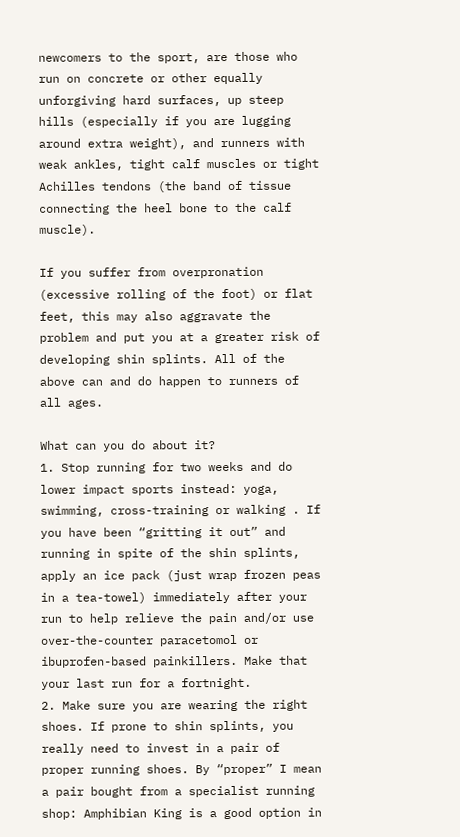newcomers to the sport, are those who run on concrete or other equally unforgiving hard surfaces, up steep hills (especially if you are lugging around extra weight), and runners with weak ankles, tight calf muscles or tight Achilles tendons (the band of tissue connecting the heel bone to the calf muscle).

If you suffer from overpronation (excessive rolling of the foot) or flat feet, this may also aggravate the problem and put you at a greater risk of developing shin splints. All of the above can and do happen to runners of all ages.

What can you do about it?
1. Stop running for two weeks and do lower impact sports instead: yoga, swimming, cross-training or walking . If you have been “gritting it out” and running in spite of the shin splints, apply an ice pack (just wrap frozen peas in a tea-towel) immediately after your run to help relieve the pain and/or use over-the-counter paracetomol or ibuprofen-based painkillers. Make that your last run for a fortnight.
2. Make sure you are wearing the right shoes. If prone to shin splints, you really need to invest in a pair of proper running shoes. By “proper” I mean a pair bought from a specialist running shop: Amphibian King is a good option in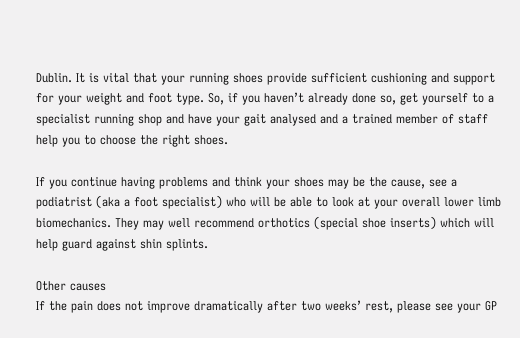Dublin. It is vital that your running shoes provide sufficient cushioning and support for your weight and foot type. So, if you haven’t already done so, get yourself to a specialist running shop and have your gait analysed and a trained member of staff help you to choose the right shoes.

If you continue having problems and think your shoes may be the cause, see a podiatrist (aka a foot specialist) who will be able to look at your overall lower limb biomechanics. They may well recommend orthotics (special shoe inserts) which will help guard against shin splints.

Other causes
If the pain does not improve dramatically after two weeks’ rest, please see your GP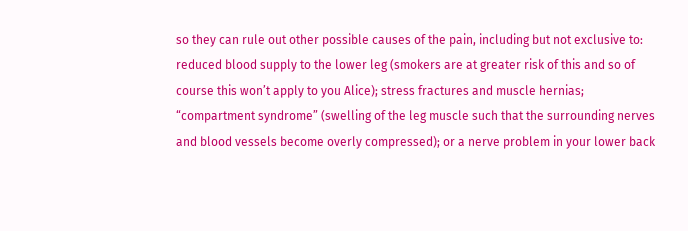so they can rule out other possible causes of the pain, including but not exclusive to: reduced blood supply to the lower leg (smokers are at greater risk of this and so of course this won’t apply to you Alice); stress fractures and muscle hernias; “compartment syndrome” (swelling of the leg muscle such that the surrounding nerves and blood vessels become overly compressed); or a nerve problem in your lower back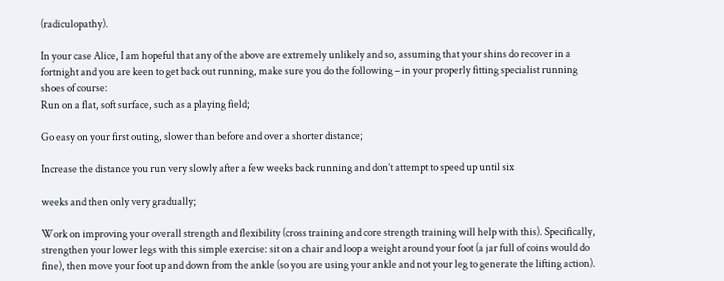(radiculopathy).

In your case Alice, I am hopeful that any of the above are extremely unlikely and so, assuming that your shins do recover in a fortnight and you are keen to get back out running, make sure you do the following – in your properly fitting specialist running shoes of course:
Run on a flat, soft surface, such as a playing field;

Go easy on your first outing, slower than before and over a shorter distance;

Increase the distance you run very slowly after a few weeks back running and don’t attempt to speed up until six

weeks and then only very gradually;

Work on improving your overall strength and flexibility (cross training and core strength training will help with this). Specifically, strengthen your lower legs with this simple exercise: sit on a chair and loop a weight around your foot (a jar full of coins would do fine), then move your foot up and down from the ankle (so you are using your ankle and not your leg to generate the lifting action).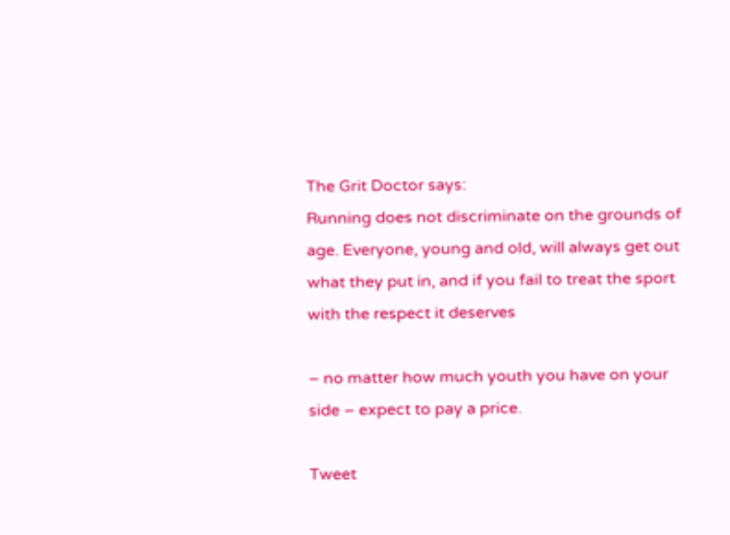The Grit Doctor says:
Running does not discriminate on the grounds of age. Everyone, young and old, will always get out what they put in, and if you fail to treat the sport with the respect it deserves

– no matter how much youth you have on your side – expect to pay a price.

Tweet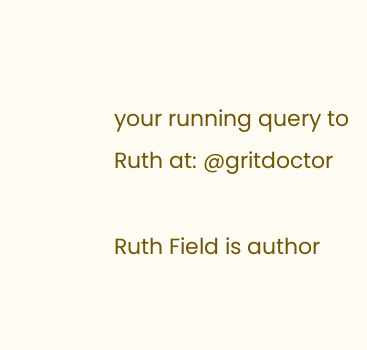your running query to Ruth at: @gritdoctor

Ruth Field is author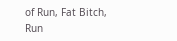of Run, Fat Bitch, Run